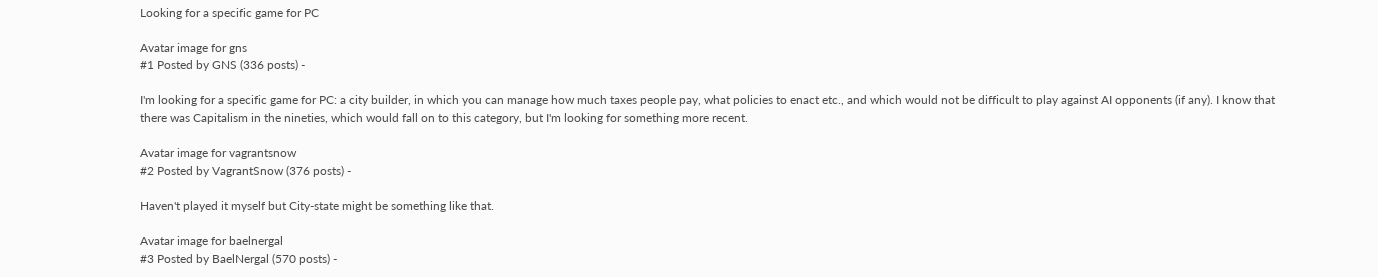Looking for a specific game for PC

Avatar image for gns
#1 Posted by GNS (336 posts) -

I'm looking for a specific game for PC: a city builder, in which you can manage how much taxes people pay, what policies to enact etc., and which would not be difficult to play against AI opponents (if any). I know that there was Capitalism in the nineties, which would fall on to this category, but I'm looking for something more recent.

Avatar image for vagrantsnow
#2 Posted by VagrantSnow (376 posts) -

Haven't played it myself but City-state might be something like that.

Avatar image for baelnergal
#3 Posted by BaelNergal (570 posts) -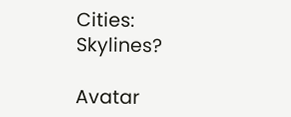Cities: Skylines?

Avatar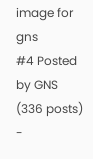image for gns
#4 Posted by GNS (336 posts) -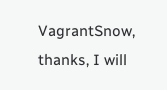VagrantSnow, thanks, I will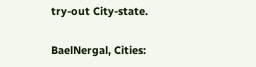try-out City-state.

BaelNergal, Cities: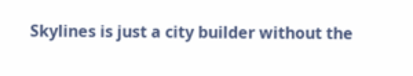Skylines is just a city builder without the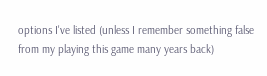options I've listed (unless I remember something false from my playing this game many years back)